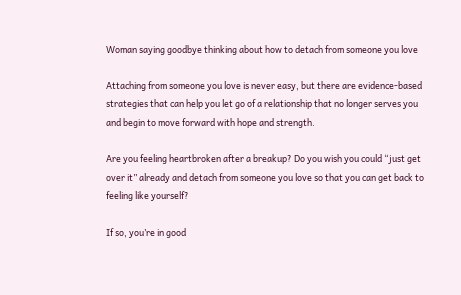Woman saying goodbye thinking about how to detach from someone you love

Attaching from someone you love is never easy, but there are evidence-based strategies that can help you let go of a relationship that no longer serves you and begin to move forward with hope and strength.

Are you feeling heartbroken after a breakup? Do you wish you could “just get over it” already and detach from someone you love so that you can get back to feeling like yourself?

If so, you’re in good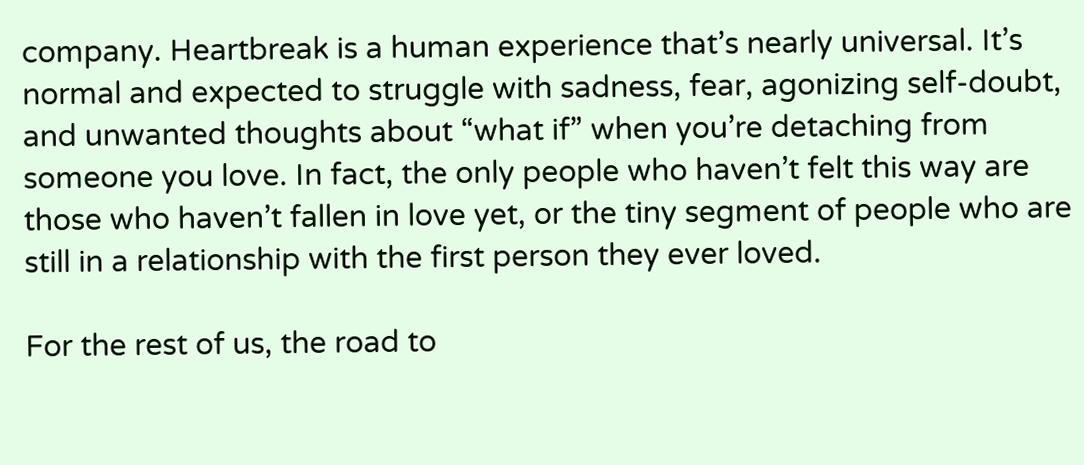company. Heartbreak is a human experience that’s nearly universal. It’s normal and expected to struggle with sadness, fear, agonizing self-doubt, and unwanted thoughts about “what if” when you’re detaching from someone you love. In fact, the only people who haven’t felt this way are those who haven’t fallen in love yet, or the tiny segment of people who are still in a relationship with the first person they ever loved.

For the rest of us, the road to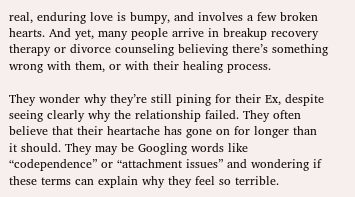real, enduring love is bumpy, and involves a few broken hearts. And yet, many people arrive in breakup recovery therapy or divorce counseling believing there’s something wrong with them, or with their healing process.

They wonder why they’re still pining for their Ex, despite seeing clearly why the relationship failed. They often believe that their heartache has gone on for longer than it should. They may be Googling words like “codependence” or “attachment issues” and wondering if these terms can explain why they feel so terrible.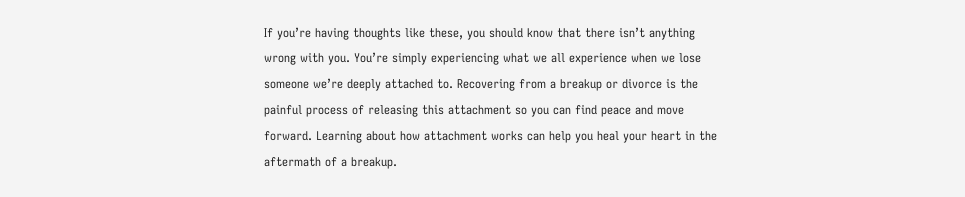If you’re having thoughts like these, you should know that there isn’t anything wrong with you. You’re simply experiencing what we all experience when we lose someone we’re deeply attached to. Recovering from a breakup or divorce is the painful process of releasing this attachment so you can find peace and move forward. Learning about how attachment works can help you heal your heart in the aftermath of a breakup.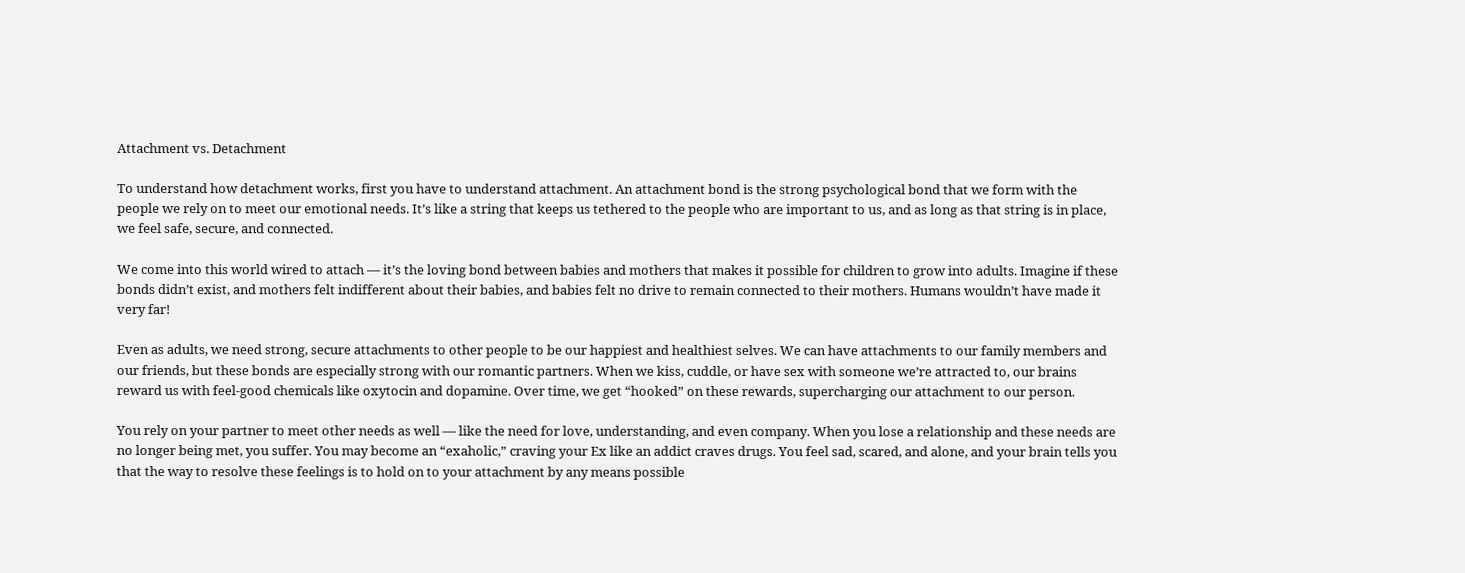Attachment vs. Detachment

To understand how detachment works, first you have to understand attachment. An attachment bond is the strong psychological bond that we form with the people we rely on to meet our emotional needs. It’s like a string that keeps us tethered to the people who are important to us, and as long as that string is in place, we feel safe, secure, and connected.

We come into this world wired to attach — it’s the loving bond between babies and mothers that makes it possible for children to grow into adults. Imagine if these bonds didn’t exist, and mothers felt indifferent about their babies, and babies felt no drive to remain connected to their mothers. Humans wouldn’t have made it very far!

Even as adults, we need strong, secure attachments to other people to be our happiest and healthiest selves. We can have attachments to our family members and our friends, but these bonds are especially strong with our romantic partners. When we kiss, cuddle, or have sex with someone we’re attracted to, our brains reward us with feel-good chemicals like oxytocin and dopamine. Over time, we get “hooked” on these rewards, supercharging our attachment to our person.

You rely on your partner to meet other needs as well — like the need for love, understanding, and even company. When you lose a relationship and these needs are no longer being met, you suffer. You may become an “exaholic,” craving your Ex like an addict craves drugs. You feel sad, scared, and alone, and your brain tells you that the way to resolve these feelings is to hold on to your attachment by any means possible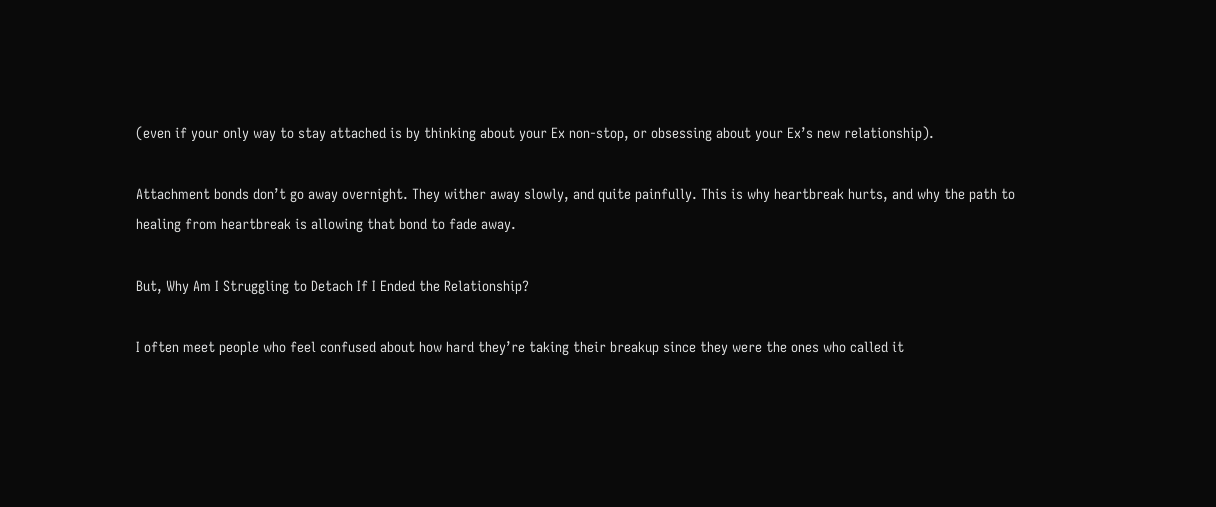(even if your only way to stay attached is by thinking about your Ex non-stop, or obsessing about your Ex’s new relationship).

Attachment bonds don’t go away overnight. They wither away slowly, and quite painfully. This is why heartbreak hurts, and why the path to healing from heartbreak is allowing that bond to fade away.

But, Why Am I Struggling to Detach If I Ended the Relationship?

I often meet people who feel confused about how hard they’re taking their breakup since they were the ones who called it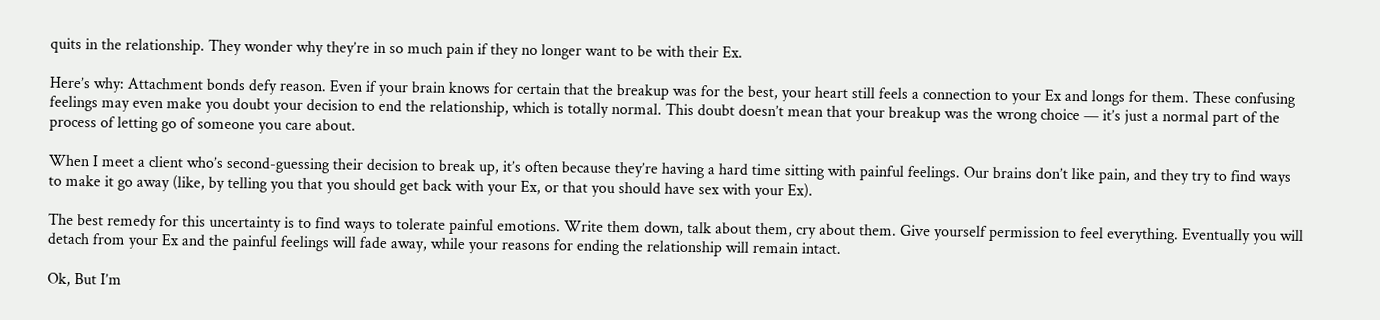quits in the relationship. They wonder why they’re in so much pain if they no longer want to be with their Ex.

Here’s why: Attachment bonds defy reason. Even if your brain knows for certain that the breakup was for the best, your heart still feels a connection to your Ex and longs for them. These confusing feelings may even make you doubt your decision to end the relationship, which is totally normal. This doubt doesn’t mean that your breakup was the wrong choice — it’s just a normal part of the process of letting go of someone you care about.

When I meet a client who’s second-guessing their decision to break up, it’s often because they’re having a hard time sitting with painful feelings. Our brains don’t like pain, and they try to find ways to make it go away (like, by telling you that you should get back with your Ex, or that you should have sex with your Ex).

The best remedy for this uncertainty is to find ways to tolerate painful emotions. Write them down, talk about them, cry about them. Give yourself permission to feel everything. Eventually you will detach from your Ex and the painful feelings will fade away, while your reasons for ending the relationship will remain intact.

Ok, But I’m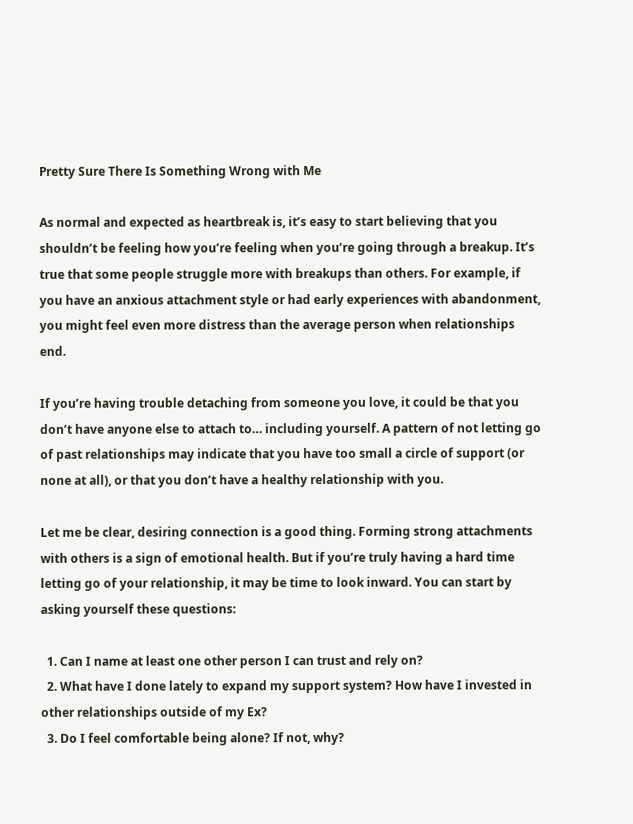Pretty Sure There Is Something Wrong with Me

As normal and expected as heartbreak is, it’s easy to start believing that you shouldn’t be feeling how you’re feeling when you’re going through a breakup. It’s true that some people struggle more with breakups than others. For example, if you have an anxious attachment style or had early experiences with abandonment, you might feel even more distress than the average person when relationships end.

If you’re having trouble detaching from someone you love, it could be that you don’t have anyone else to attach to… including yourself. A pattern of not letting go of past relationships may indicate that you have too small a circle of support (or none at all), or that you don’t have a healthy relationship with you.

Let me be clear, desiring connection is a good thing. Forming strong attachments with others is a sign of emotional health. But if you’re truly having a hard time letting go of your relationship, it may be time to look inward. You can start by asking yourself these questions:

  1. Can I name at least one other person I can trust and rely on?
  2. What have I done lately to expand my support system? How have I invested in other relationships outside of my Ex?
  3. Do I feel comfortable being alone? If not, why?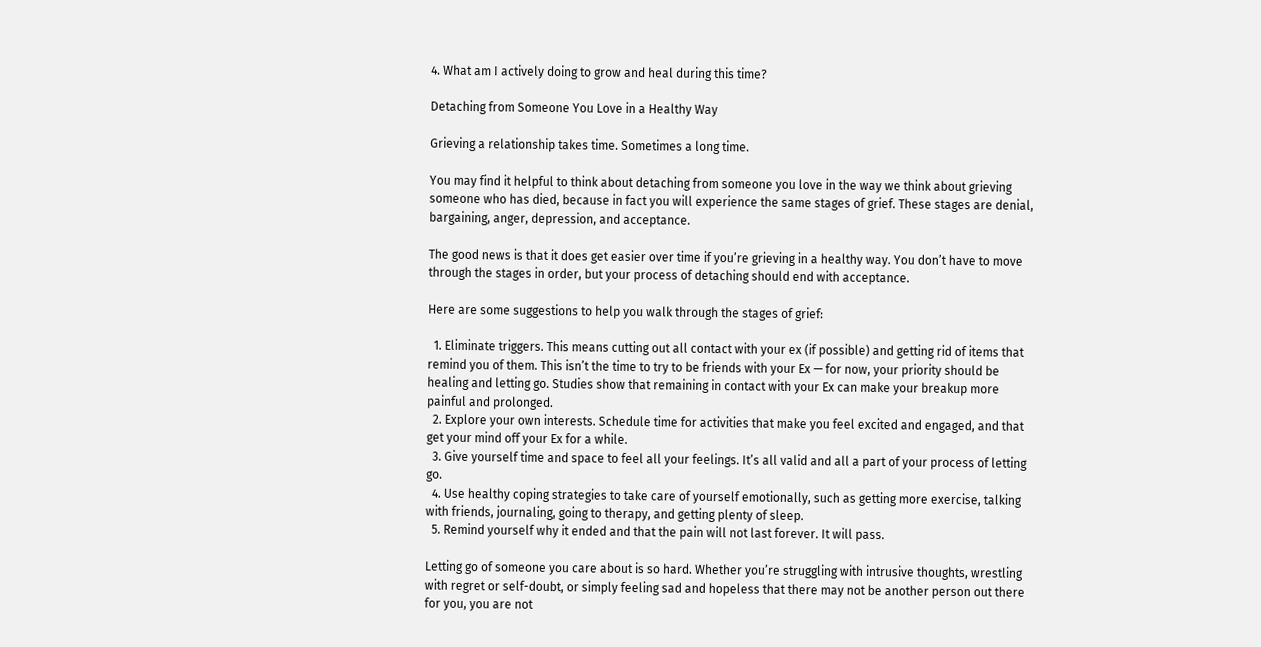4. What am I actively doing to grow and heal during this time?

Detaching from Someone You Love in a Healthy Way

Grieving a relationship takes time. Sometimes a long time.

You may find it helpful to think about detaching from someone you love in the way we think about grieving someone who has died, because in fact you will experience the same stages of grief. These stages are denial, bargaining, anger, depression, and acceptance.

The good news is that it does get easier over time if you’re grieving in a healthy way. You don’t have to move through the stages in order, but your process of detaching should end with acceptance.

Here are some suggestions to help you walk through the stages of grief:

  1. Eliminate triggers. This means cutting out all contact with your ex (if possible) and getting rid of items that remind you of them. This isn’t the time to try to be friends with your Ex — for now, your priority should be healing and letting go. Studies show that remaining in contact with your Ex can make your breakup more painful and prolonged.
  2. Explore your own interests. Schedule time for activities that make you feel excited and engaged, and that get your mind off your Ex for a while.
  3. Give yourself time and space to feel all your feelings. It’s all valid and all a part of your process of letting go.
  4. Use healthy coping strategies to take care of yourself emotionally, such as getting more exercise, talking with friends, journaling, going to therapy, and getting plenty of sleep.
  5. Remind yourself why it ended and that the pain will not last forever. It will pass.

Letting go of someone you care about is so hard. Whether you’re struggling with intrusive thoughts, wrestling with regret or self-doubt, or simply feeling sad and hopeless that there may not be another person out there for you, you are not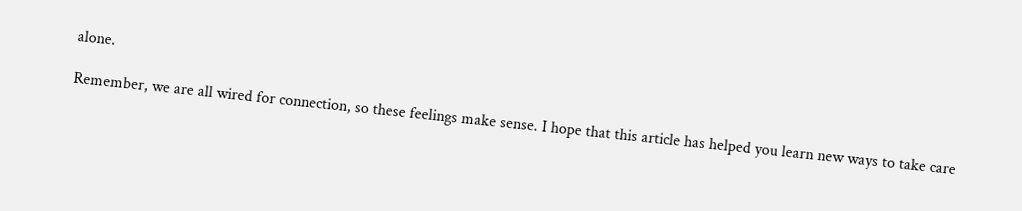alone.

Remember, we are all wired for connection, so these feelings make sense. I hope that this article has helped you learn new ways to take care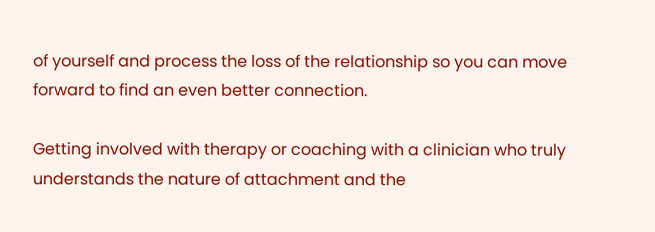of yourself and process the loss of the relationship so you can move forward to find an even better connection.

Getting involved with therapy or coaching with a clinician who truly understands the nature of attachment and the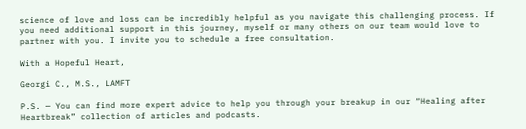science of love and loss can be incredibly helpful as you navigate this challenging process. If you need additional support in this journey, myself or many others on our team would love to partner with you. I invite you to schedule a free consultation.

With a Hopeful Heart,

Georgi C., M.S., LAMFT

P.S. — You can find more expert advice to help you through your breakup in our “Healing after Heartbreak” collection of articles and podcasts.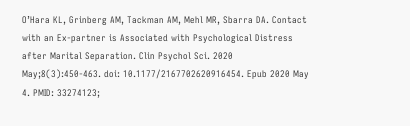O’Hara KL, Grinberg AM, Tackman AM, Mehl MR, Sbarra DA. Contact with an Ex-partner is Associated with Psychological Distress after Marital Separation. Clin Psychol Sci. 2020 May;8(3):450-463. doi: 10.1177/2167702620916454. Epub 2020 May 4. PMID: 33274123;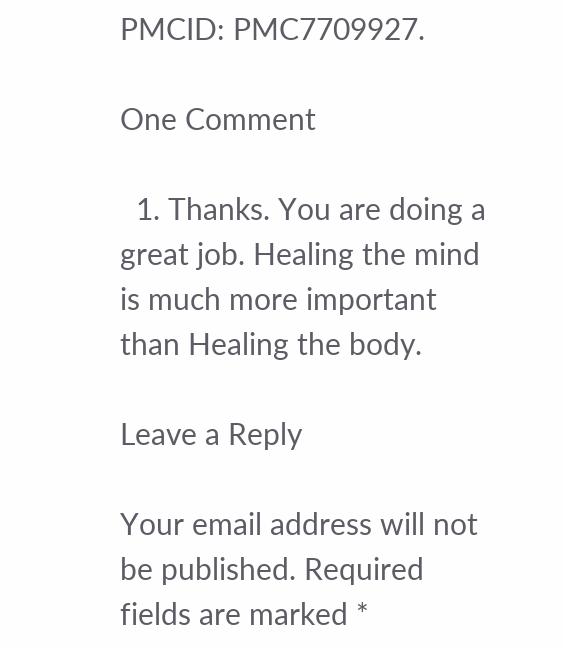PMCID: PMC7709927.

One Comment

  1. Thanks. You are doing a great job. Healing the mind is much more important than Healing the body.

Leave a Reply

Your email address will not be published. Required fields are marked *